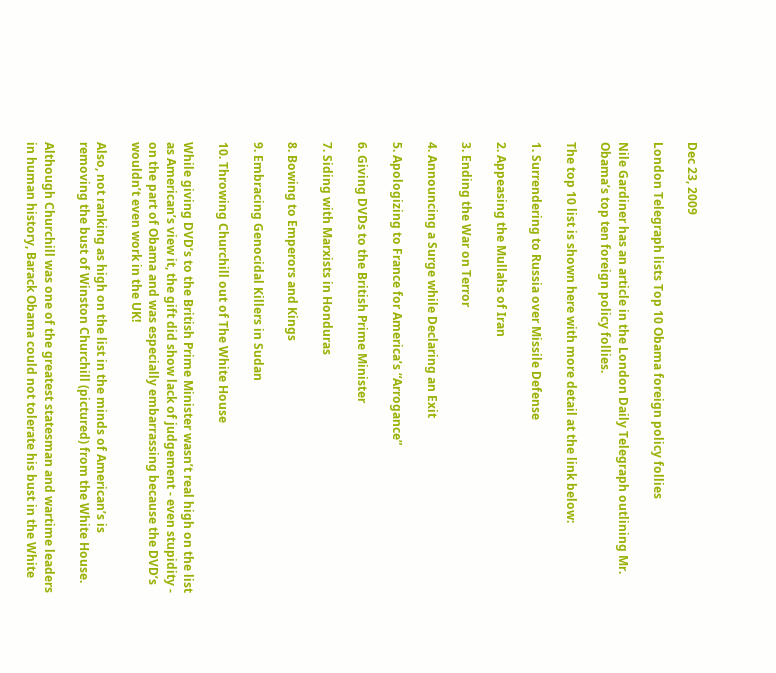Dec 23, 2009

London Telegraph lists Top 10 Obama foreign policy follies

Nile Gardiner has an article in the London Daily Telegraph outlining Mr. Obama’s top ten foreign policy follies.

The top 10 list is shown here with more detail at the link below:

1. Surrendering to Russia over Missile Defense

2. Appeasing the Mullahs of Iran

3. Ending the War on Terror

4. Announcing a Surge while Declaring an Exit

5. Apologizing to France for America’s “Arrogance”

6. Giving DVDs to the British Prime Minister

7. Siding with Marxists in Honduras

8. Bowing to Emperors and Kings

9. Embracing Genocidal Killers in Sudan

10. Throwing Churchill out of The White House

While giving DVD’s to the British Prime Minister wasn’t real high on the list as American’s view it, the gift did show lack of judgement - even stupidity - on the part of Obama and was especially embarrassing because the DVD’s wouldn’t even work in the UK!

Also, not ranking as high on the list in the minds of American’s is removing the bust of Winston Churchill (pictured) from the White House.

Although Churchill was one of the greatest statesman and wartime leaders in human history, Barack Obama could not tolerate his bust in the White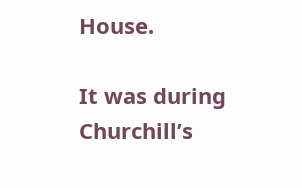House.

It was during Churchill’s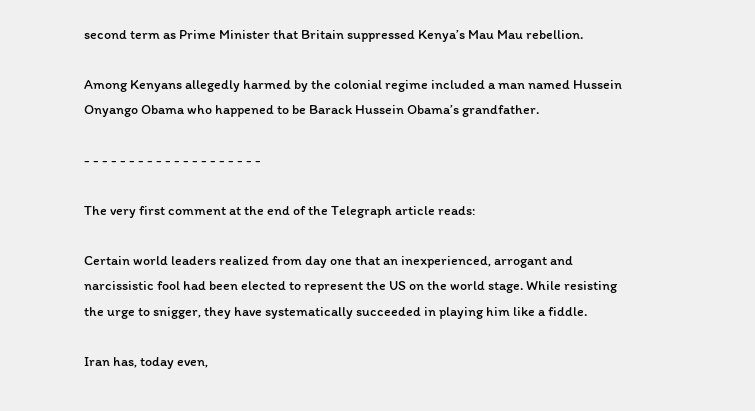second term as Prime Minister that Britain suppressed Kenya’s Mau Mau rebellion.

Among Kenyans allegedly harmed by the colonial regime included a man named Hussein Onyango Obama who happened to be Barack Hussein Obama’s grandfather.

- - - - - - - - - - - - - - - - - - - -

The very first comment at the end of the Telegraph article reads:

Certain world leaders realized from day one that an inexperienced, arrogant and narcissistic fool had been elected to represent the US on the world stage. While resisting the urge to snigger, they have systematically succeeded in playing him like a fiddle.

Iran has, today even,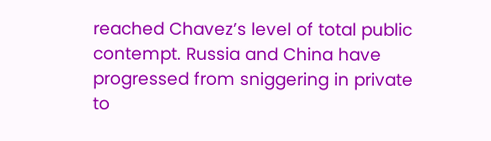reached Chavez’s level of total public contempt. Russia and China have progressed from sniggering in private to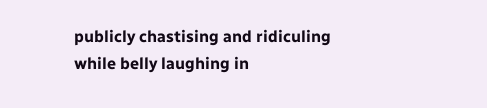publicly chastising and ridiculing while belly laughing in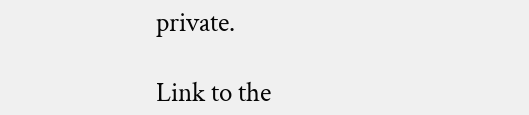private.

Link to the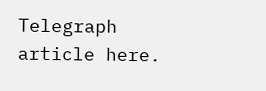Telegraph article here.